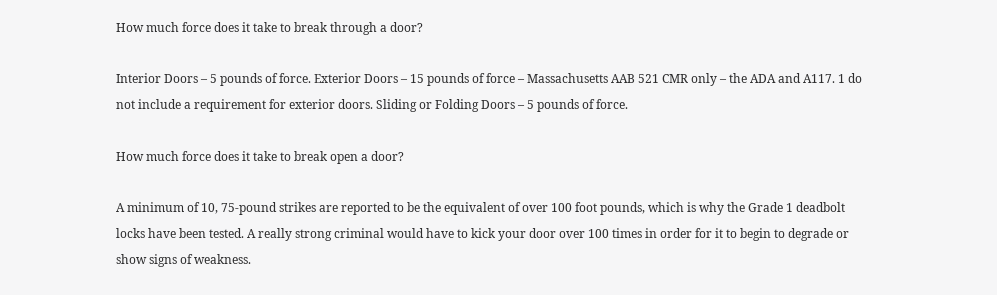How much force does it take to break through a door?

Interior Doors – 5 pounds of force. Exterior Doors – 15 pounds of force – Massachusetts AAB 521 CMR only – the ADA and A117. 1 do not include a requirement for exterior doors. Sliding or Folding Doors – 5 pounds of force.

How much force does it take to break open a door?

A minimum of 10, 75-pound strikes are reported to be the equivalent of over 100 foot pounds, which is why the Grade 1 deadbolt locks have been tested. A really strong criminal would have to kick your door over 100 times in order for it to begin to degrade or show signs of weakness.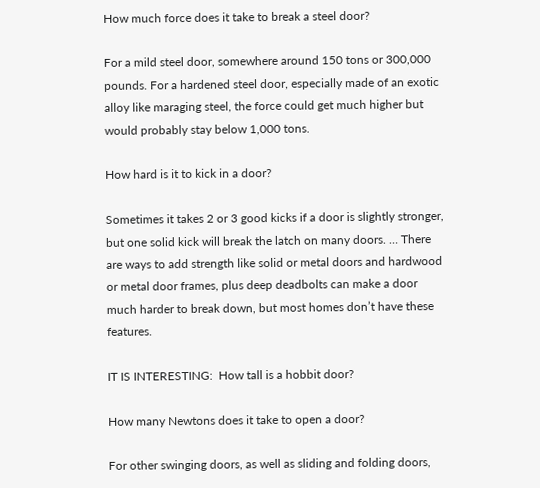How much force does it take to break a steel door?

For a mild steel door, somewhere around 150 tons or 300,000 pounds. For a hardened steel door, especially made of an exotic alloy like maraging steel, the force could get much higher but would probably stay below 1,000 tons.

How hard is it to kick in a door?

Sometimes it takes 2 or 3 good kicks if a door is slightly stronger, but one solid kick will break the latch on many doors. … There are ways to add strength like solid or metal doors and hardwood or metal door frames, plus deep deadbolts can make a door much harder to break down, but most homes don’t have these features.

IT IS INTERESTING:  How tall is a hobbit door?

How many Newtons does it take to open a door?

For other swinging doors, as well as sliding and folding doors,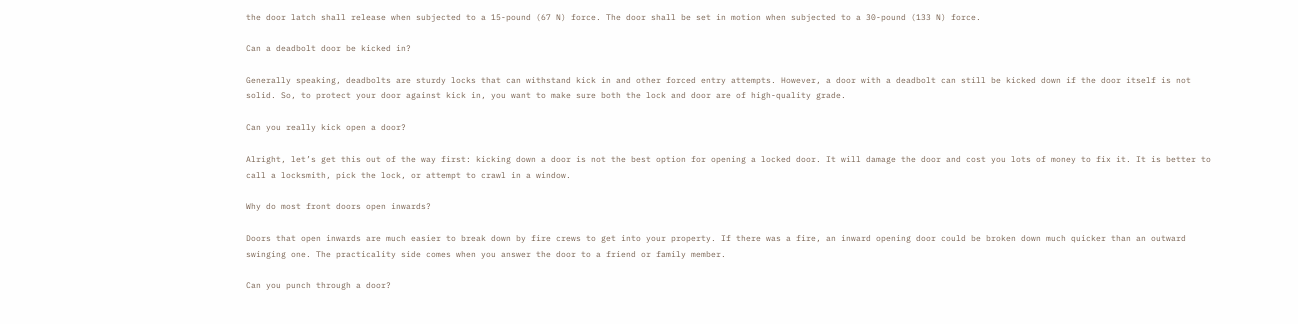the door latch shall release when subjected to a 15-pound (67 N) force. The door shall be set in motion when subjected to a 30-pound (133 N) force.

Can a deadbolt door be kicked in?

Generally speaking, deadbolts are sturdy locks that can withstand kick in and other forced entry attempts. However, a door with a deadbolt can still be kicked down if the door itself is not solid. So, to protect your door against kick in, you want to make sure both the lock and door are of high-quality grade.

Can you really kick open a door?

Alright, let’s get this out of the way first: kicking down a door is not the best option for opening a locked door. It will damage the door and cost you lots of money to fix it. It is better to call a locksmith, pick the lock, or attempt to crawl in a window.

Why do most front doors open inwards?

Doors that open inwards are much easier to break down by fire crews to get into your property. If there was a fire, an inward opening door could be broken down much quicker than an outward swinging one. The practicality side comes when you answer the door to a friend or family member.

Can you punch through a door?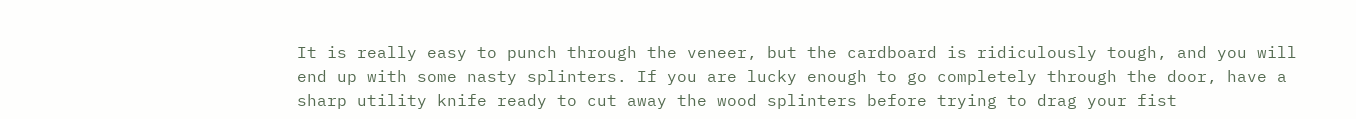It is really easy to punch through the veneer, but the cardboard is ridiculously tough, and you will end up with some nasty splinters. If you are lucky enough to go completely through the door, have a sharp utility knife ready to cut away the wood splinters before trying to drag your fist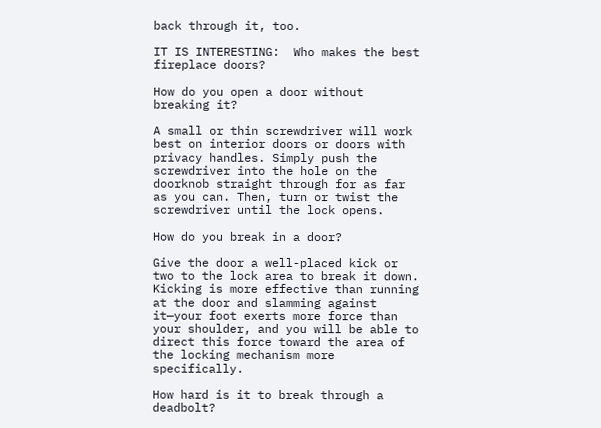back through it, too.

IT IS INTERESTING:  Who makes the best fireplace doors?

How do you open a door without breaking it?

A small or thin screwdriver will work best on interior doors or doors with privacy handles. Simply push the screwdriver into the hole on the doorknob straight through for as far as you can. Then, turn or twist the screwdriver until the lock opens.

How do you break in a door?

Give the door a well-placed kick or two to the lock area to break it down. Kicking is more effective than running at the door and slamming against it—your foot exerts more force than your shoulder, and you will be able to direct this force toward the area of the locking mechanism more specifically.

How hard is it to break through a deadbolt?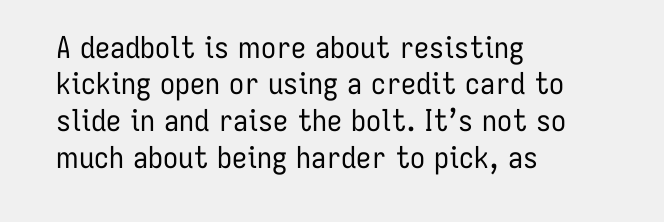A deadbolt is more about resisting kicking open or using a credit card to slide in and raise the bolt. It’s not so much about being harder to pick, as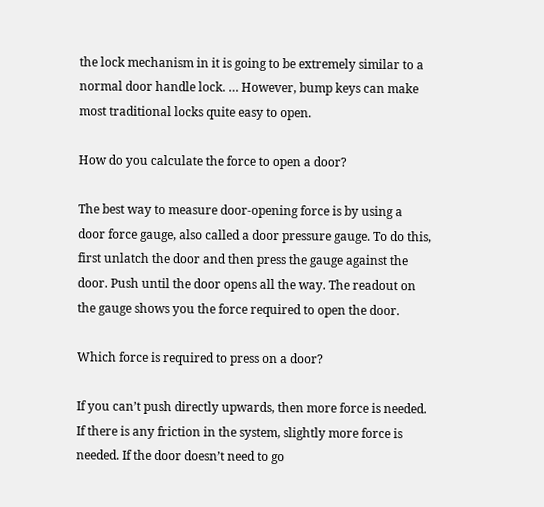the lock mechanism in it is going to be extremely similar to a normal door handle lock. … However, bump keys can make most traditional locks quite easy to open.

How do you calculate the force to open a door?

The best way to measure door-opening force is by using a door force gauge, also called a door pressure gauge. To do this, first unlatch the door and then press the gauge against the door. Push until the door opens all the way. The readout on the gauge shows you the force required to open the door.

Which force is required to press on a door?

If you can’t push directly upwards, then more force is needed. If there is any friction in the system, slightly more force is needed. If the door doesn’t need to go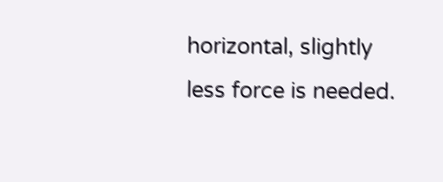horizontal, slightly less force is needed.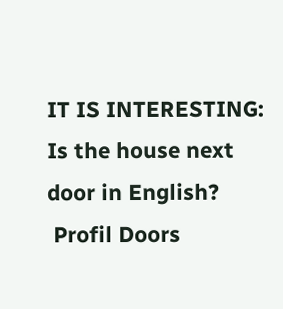IT IS INTERESTING:  Is the house next door in English?
 Profil Doors